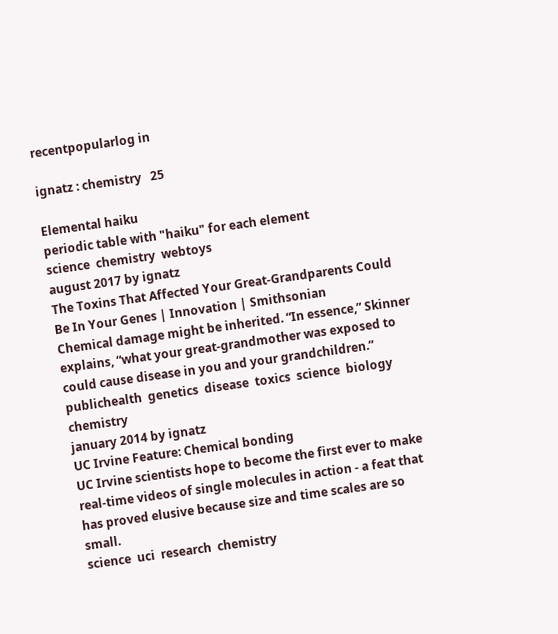recentpopularlog in

ignatz : chemistry   25

Elemental haiku
periodic table with "haiku" for each element
science  chemistry  webtoys
august 2017 by ignatz
The Toxins That Affected Your Great-Grandparents Could Be In Your Genes | Innovation | Smithsonian
Chemical damage might be inherited. “In essence,” Skinner explains, “what your great-grandmother was exposed to could cause disease in you and your grandchildren.”
publichealth  genetics  disease  toxics  science  biology  chemistry
january 2014 by ignatz
UC Irvine Feature: Chemical bonding
UC Irvine scientists hope to become the first ever to make real-time videos of single molecules in action - a feat that has proved elusive because size and time scales are so small.
science  uci  research  chemistry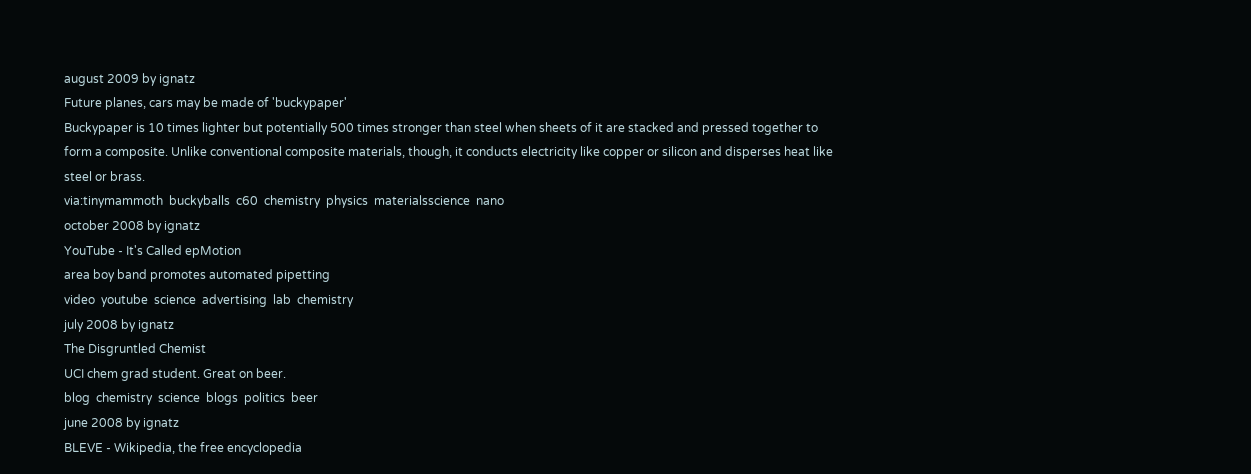august 2009 by ignatz
Future planes, cars may be made of 'buckypaper'
Buckypaper is 10 times lighter but potentially 500 times stronger than steel when sheets of it are stacked and pressed together to form a composite. Unlike conventional composite materials, though, it conducts electricity like copper or silicon and disperses heat like steel or brass.
via:tinymammoth  buckyballs  c60  chemistry  physics  materialsscience  nano
october 2008 by ignatz
YouTube - It's Called epMotion
area boy band promotes automated pipetting
video  youtube  science  advertising  lab  chemistry
july 2008 by ignatz
The Disgruntled Chemist
UCI chem grad student. Great on beer.
blog  chemistry  science  blogs  politics  beer
june 2008 by ignatz
BLEVE - Wikipedia, the free encyclopedia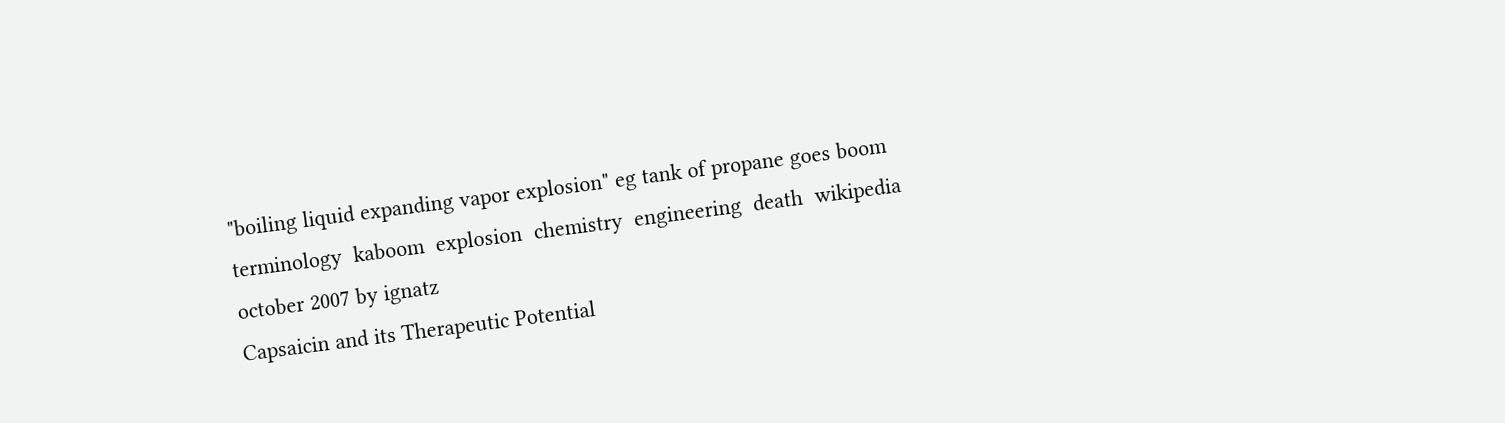"boiling liquid expanding vapor explosion" eg tank of propane goes boom
terminology  kaboom  explosion  chemistry  engineering  death  wikipedia
october 2007 by ignatz
Capsaicin and its Therapeutic Potential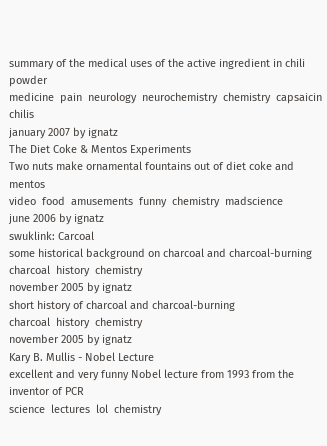summary of the medical uses of the active ingredient in chili powder
medicine  pain  neurology  neurochemistry  chemistry  capsaicin  chilis
january 2007 by ignatz
The Diet Coke & Mentos Experiments
Two nuts make ornamental fountains out of diet coke and mentos
video  food  amusements  funny  chemistry  madscience
june 2006 by ignatz
swuklink: Carcoal
some historical background on charcoal and charcoal-burning
charcoal  history  chemistry
november 2005 by ignatz
short history of charcoal and charcoal-burning
charcoal  history  chemistry
november 2005 by ignatz
Kary B. Mullis - Nobel Lecture
excellent and very funny Nobel lecture from 1993 from the inventor of PCR
science  lectures  lol  chemistry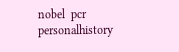nobel  pcr  personalhistory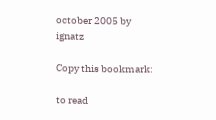october 2005 by ignatz

Copy this bookmark:

to read